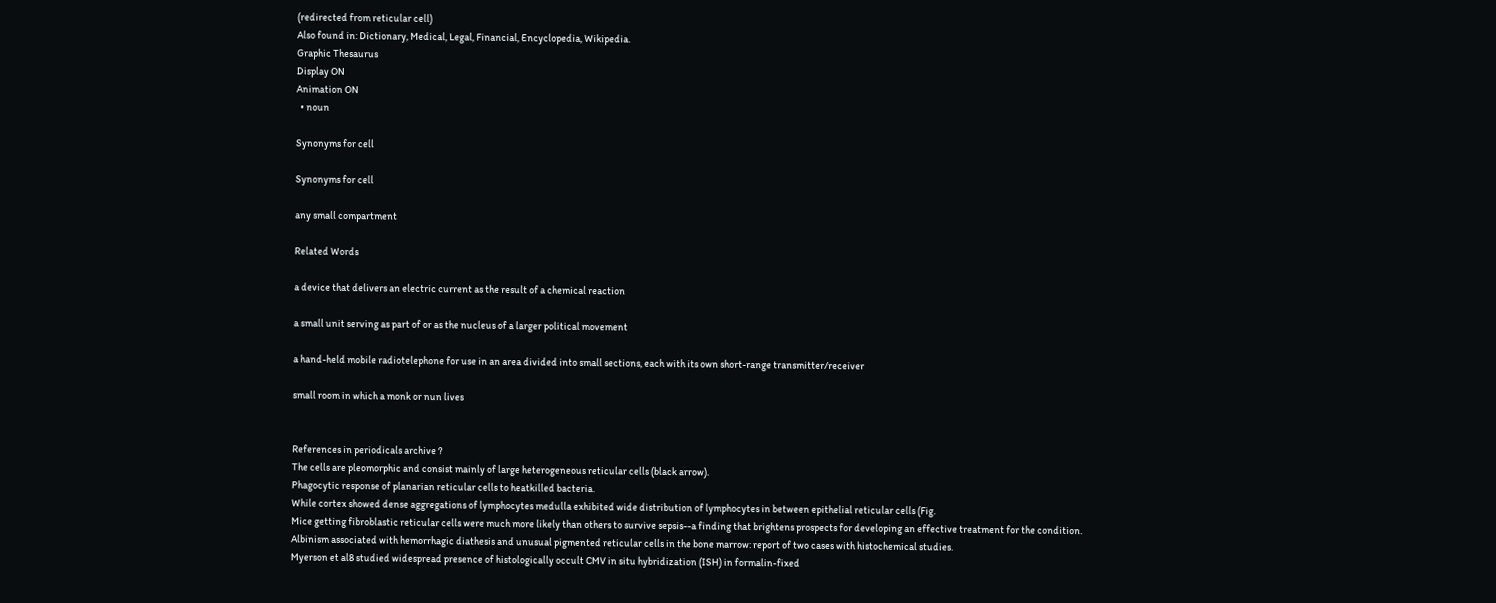(redirected from reticular cell)
Also found in: Dictionary, Medical, Legal, Financial, Encyclopedia, Wikipedia.
Graphic Thesaurus
Display ON
Animation ON
  • noun

Synonyms for cell

Synonyms for cell

any small compartment

Related Words

a device that delivers an electric current as the result of a chemical reaction

a small unit serving as part of or as the nucleus of a larger political movement

a hand-held mobile radiotelephone for use in an area divided into small sections, each with its own short-range transmitter/receiver

small room in which a monk or nun lives


References in periodicals archive ?
The cells are pleomorphic and consist mainly of large heterogeneous reticular cells (black arrow).
Phagocytic response of planarian reticular cells to heatkilled bacteria.
While cortex showed dense aggregations of lymphocytes medulla exhibited wide distribution of lymphocytes in between epithelial reticular cells (Fig.
Mice getting fibroblastic reticular cells were much more likely than others to survive sepsis--a finding that brightens prospects for developing an effective treatment for the condition.
Albinism associated with hemorrhagic diathesis and unusual pigmented reticular cells in the bone marrow: report of two cases with histochemical studies.
Myerson et al8 studied widespread presence of histologically occult CMV in situ hybridization (ISH) in formalin-fixed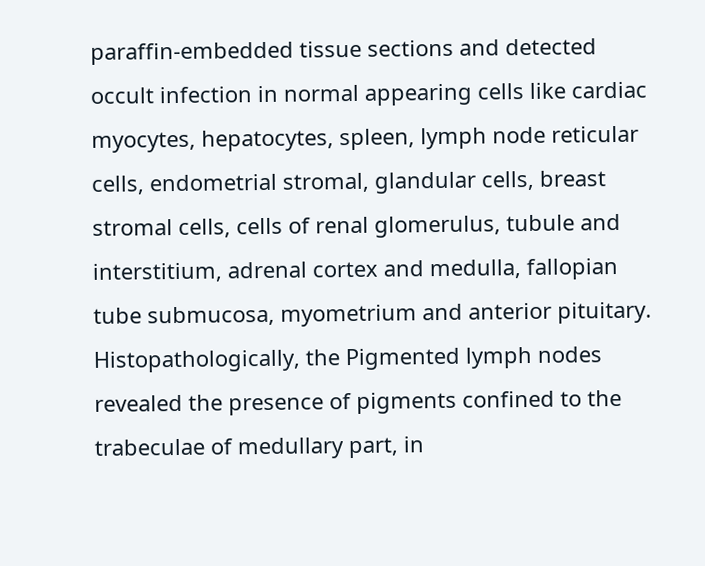paraffin-embedded tissue sections and detected occult infection in normal appearing cells like cardiac myocytes, hepatocytes, spleen, lymph node reticular cells, endometrial stromal, glandular cells, breast stromal cells, cells of renal glomerulus, tubule and interstitium, adrenal cortex and medulla, fallopian tube submucosa, myometrium and anterior pituitary.
Histopathologically, the Pigmented lymph nodes revealed the presence of pigments confined to the trabeculae of medullary part, in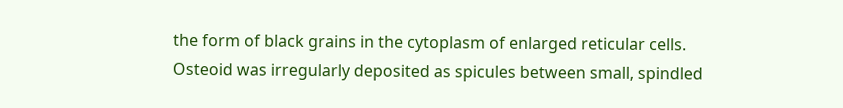the form of black grains in the cytoplasm of enlarged reticular cells.
Osteoid was irregularly deposited as spicules between small, spindled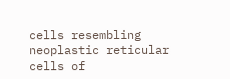cells resembling neoplastic reticular cells of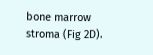bone marrow stroma (Fig 2D).